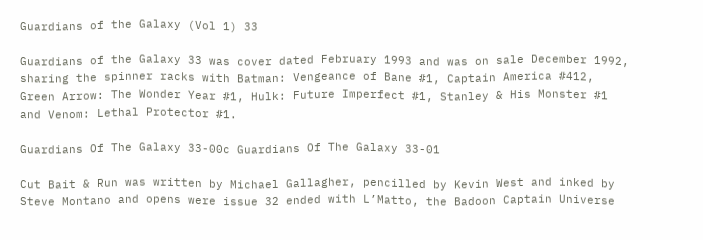Guardians of the Galaxy (Vol 1) 33

Guardians of the Galaxy 33 was cover dated February 1993 and was on sale December 1992, sharing the spinner racks with Batman: Vengeance of Bane #1, Captain America #412, Green Arrow: The Wonder Year #1, Hulk: Future Imperfect #1, Stanley & His Monster #1 and Venom: Lethal Protector #1.

Guardians Of The Galaxy 33-00c Guardians Of The Galaxy 33-01

Cut Bait & Run was written by Michael Gallagher, pencilled by Kevin West and inked by Steve Montano and opens were issue 32 ended with L’Matto, the Badoon Captain Universe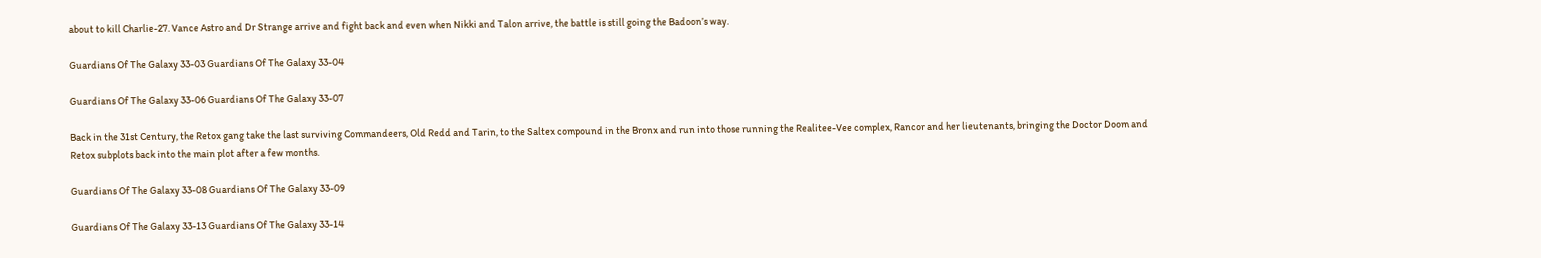about to kill Charlie-27. Vance Astro and Dr Strange arrive and fight back and even when Nikki and Talon arrive, the battle is still going the Badoon’s way.

Guardians Of The Galaxy 33-03 Guardians Of The Galaxy 33-04

Guardians Of The Galaxy 33-06 Guardians Of The Galaxy 33-07

Back in the 31st Century, the Retox gang take the last surviving Commandeers, Old Redd and Tarin, to the Saltex compound in the Bronx and run into those running the Realitee-Vee complex, Rancor and her lieutenants, bringing the Doctor Doom and Retox subplots back into the main plot after a few months.

Guardians Of The Galaxy 33-08 Guardians Of The Galaxy 33-09

Guardians Of The Galaxy 33-13 Guardians Of The Galaxy 33-14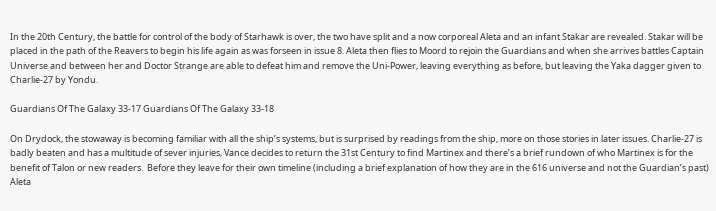In the 20th Century, the battle for control of the body of Starhawk is over, the two have split and a now corporeal Aleta and an infant Stakar are revealed. Stakar will be placed in the path of the Reavers to begin his life again as was forseen in issue 8. Aleta then flies to Moord to rejoin the Guardians and when she arrives battles Captain Universe and between her and Doctor Strange are able to defeat him and remove the Uni-Power, leaving everything as before, but leaving the Yaka dagger given to Charlie-27 by Yondu.

Guardians Of The Galaxy 33-17 Guardians Of The Galaxy 33-18

On Drydock, the stowaway is becoming familiar with all the ship’s systems, but is surprised by readings from the ship, more on those stories in later issues. Charlie-27 is badly beaten and has a multitude of sever injuries, Vance decides to return the 31st Century to find Martinex and there’s a brief rundown of who Martinex is for the benefit of Talon or new readers.  Before they leave for their own timeline (including a brief explanation of how they are in the 616 universe and not the Guardian’s past) Aleta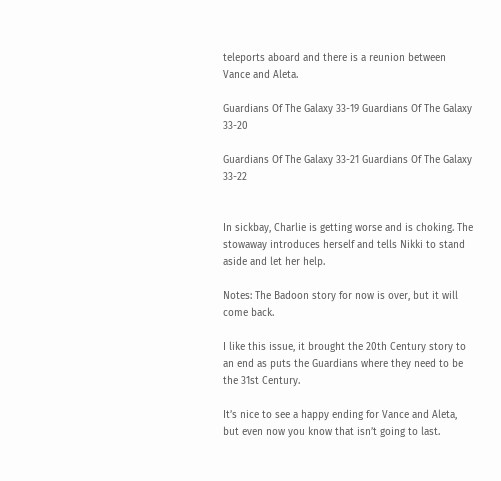teleports aboard and there is a reunion between Vance and Aleta.

Guardians Of The Galaxy 33-19 Guardians Of The Galaxy 33-20

Guardians Of The Galaxy 33-21 Guardians Of The Galaxy 33-22


In sickbay, Charlie is getting worse and is choking. The stowaway introduces herself and tells Nikki to stand aside and let her help.

Notes: The Badoon story for now is over, but it will come back.

I like this issue, it brought the 20th Century story to an end as puts the Guardians where they need to be the 31st Century.

It’s nice to see a happy ending for Vance and Aleta, but even now you know that isn’t going to last.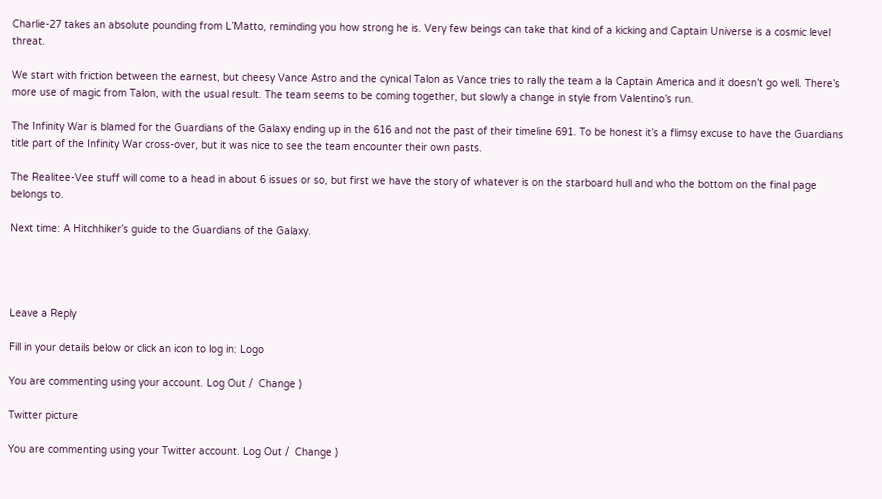Charlie-27 takes an absolute pounding from L’Matto, reminding you how strong he is. Very few beings can take that kind of a kicking and Captain Universe is a cosmic level threat.

We start with friction between the earnest, but cheesy Vance Astro and the cynical Talon as Vance tries to rally the team a la Captain America and it doesn’t go well. There’s more use of magic from Talon, with the usual result. The team seems to be coming together, but slowly a change in style from Valentino’s run.

The Infinity War is blamed for the Guardians of the Galaxy ending up in the 616 and not the past of their timeline 691. To be honest it’s a flimsy excuse to have the Guardians title part of the Infinity War cross-over, but it was nice to see the team encounter their own pasts.

The Realitee-Vee stuff will come to a head in about 6 issues or so, but first we have the story of whatever is on the starboard hull and who the bottom on the final page belongs to.

Next time: A Hitchhiker’s guide to the Guardians of the Galaxy.




Leave a Reply

Fill in your details below or click an icon to log in: Logo

You are commenting using your account. Log Out /  Change )

Twitter picture

You are commenting using your Twitter account. Log Out /  Change )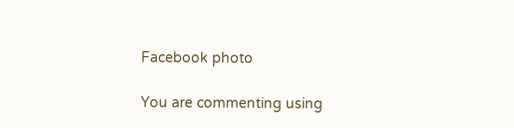Facebook photo

You are commenting using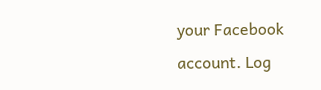your Facebook account. Log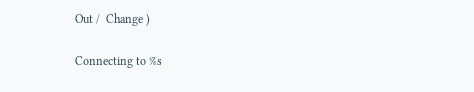Out /  Change )

Connecting to %s